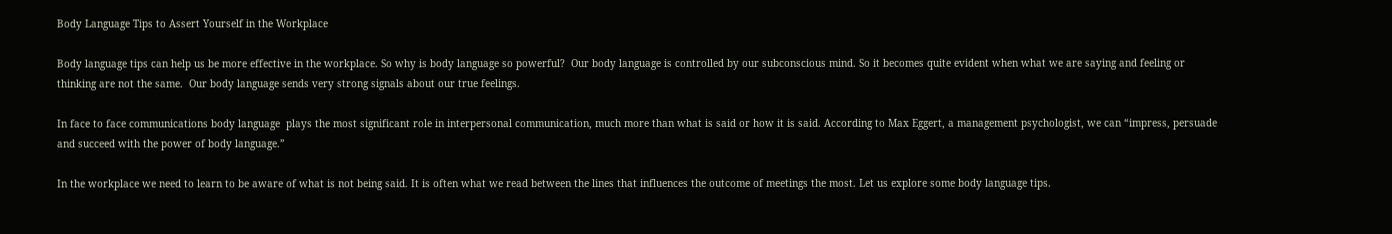Body Language Tips to Assert Yourself in the Workplace

Body language tips can help us be more effective in the workplace. So why is body language so powerful?  Our body language is controlled by our subconscious mind. So it becomes quite evident when what we are saying and feeling or thinking are not the same.  Our body language sends very strong signals about our true feelings.

In face to face communications body language  plays the most significant role in interpersonal communication, much more than what is said or how it is said. According to Max Eggert, a management psychologist, we can “impress, persuade and succeed with the power of body language.”

In the workplace we need to learn to be aware of what is not being said. It is often what we read between the lines that influences the outcome of meetings the most. Let us explore some body language tips.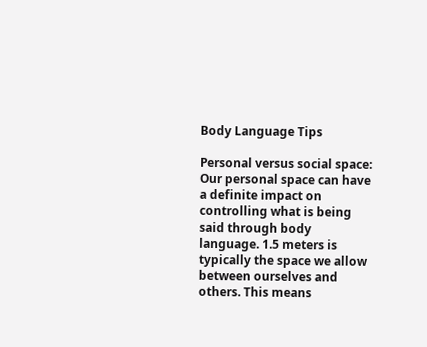Body Language Tips

Personal versus social space: Our personal space can have a definite impact on controlling what is being said through body language. 1.5 meters is typically the space we allow between ourselves and others. This means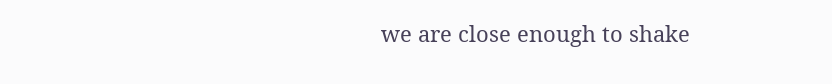we are close enough to shake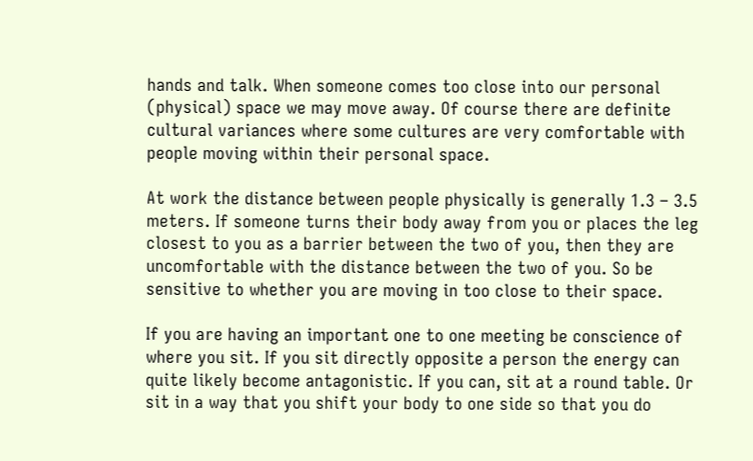hands and talk. When someone comes too close into our personal (physical) space we may move away. Of course there are definite cultural variances where some cultures are very comfortable with people moving within their personal space.

At work the distance between people physically is generally 1.3 – 3.5 meters. If someone turns their body away from you or places the leg closest to you as a barrier between the two of you, then they are uncomfortable with the distance between the two of you. So be sensitive to whether you are moving in too close to their space.

If you are having an important one to one meeting be conscience of where you sit. If you sit directly opposite a person the energy can quite likely become antagonistic. If you can, sit at a round table. Or sit in a way that you shift your body to one side so that you do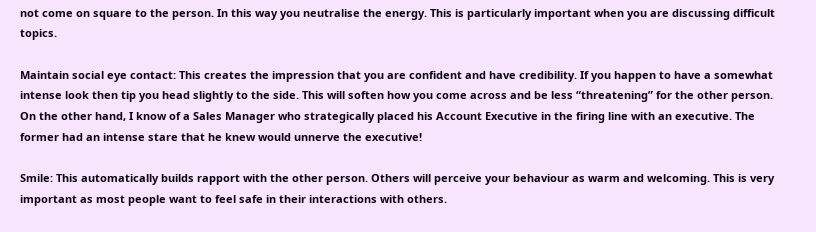not come on square to the person. In this way you neutralise the energy. This is particularly important when you are discussing difficult topics.

Maintain social eye contact: This creates the impression that you are confident and have credibility. If you happen to have a somewhat intense look then tip you head slightly to the side. This will soften how you come across and be less “threatening” for the other person. On the other hand, I know of a Sales Manager who strategically placed his Account Executive in the firing line with an executive. The former had an intense stare that he knew would unnerve the executive!

Smile: This automatically builds rapport with the other person. Others will perceive your behaviour as warm and welcoming. This is very important as most people want to feel safe in their interactions with others.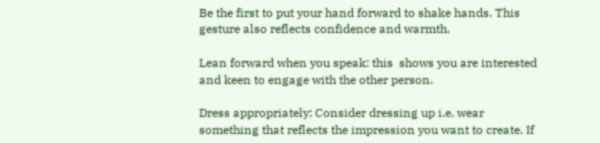Be the first to put your hand forward to shake hands. This gesture also reflects confidence and warmth.

Lean forward when you speak: this  shows you are interested and keen to engage with the other person.

Dress appropriately: Consider dressing up i.e. wear something that reflects the impression you want to create. If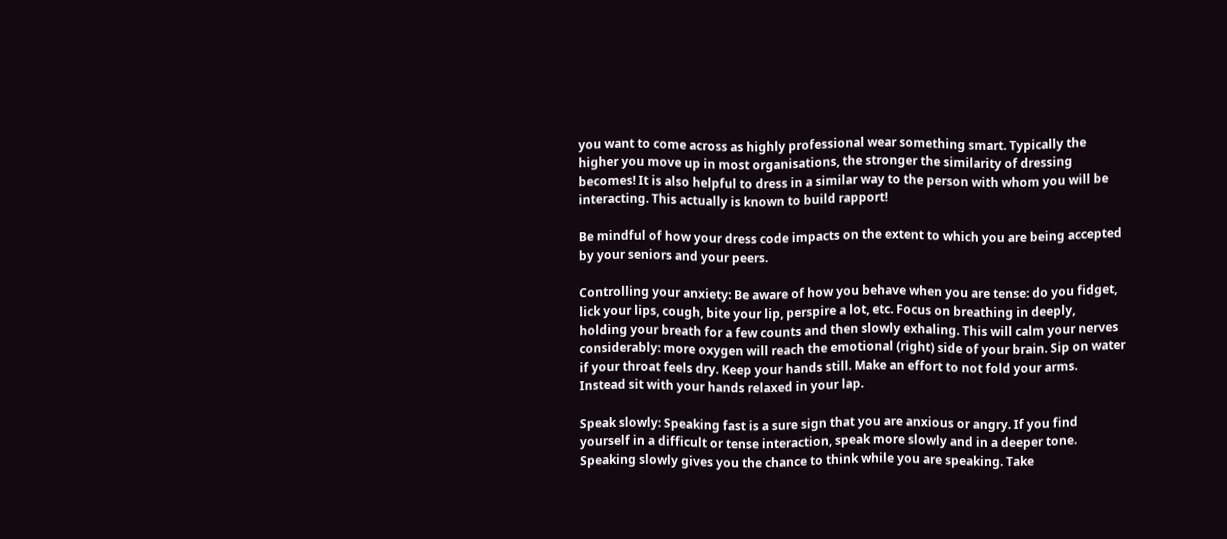you want to come across as highly professional wear something smart. Typically the higher you move up in most organisations, the stronger the similarity of dressing becomes! It is also helpful to dress in a similar way to the person with whom you will be interacting. This actually is known to build rapport!

Be mindful of how your dress code impacts on the extent to which you are being accepted by your seniors and your peers.

Controlling your anxiety: Be aware of how you behave when you are tense: do you fidget, lick your lips, cough, bite your lip, perspire a lot, etc. Focus on breathing in deeply, holding your breath for a few counts and then slowly exhaling. This will calm your nerves considerably: more oxygen will reach the emotional (right) side of your brain. Sip on water if your throat feels dry. Keep your hands still. Make an effort to not fold your arms. Instead sit with your hands relaxed in your lap.

Speak slowly: Speaking fast is a sure sign that you are anxious or angry. If you find yourself in a difficult or tense interaction, speak more slowly and in a deeper tone. Speaking slowly gives you the chance to think while you are speaking. Take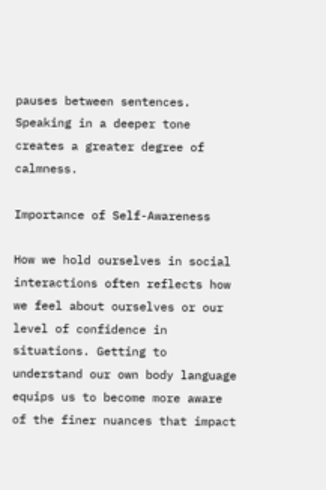pauses between sentences. Speaking in a deeper tone creates a greater degree of calmness.

Importance of Self-Awareness

How we hold ourselves in social interactions often reflects how we feel about ourselves or our level of confidence in situations. Getting to understand our own body language equips us to become more aware of the finer nuances that impact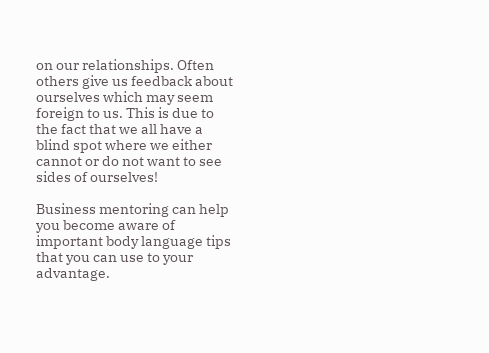on our relationships. Often others give us feedback about ourselves which may seem foreign to us. This is due to the fact that we all have a blind spot where we either cannot or do not want to see sides of ourselves!

Business mentoring can help you become aware of important body language tips that you can use to your advantage.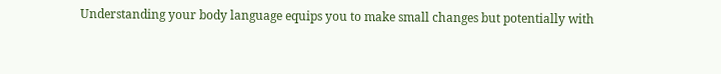Understanding your body language equips you to make small changes but potentially with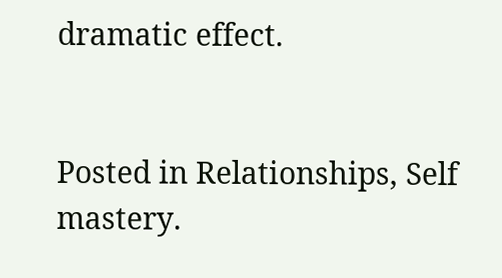dramatic effect.


Posted in Relationships, Self mastery.